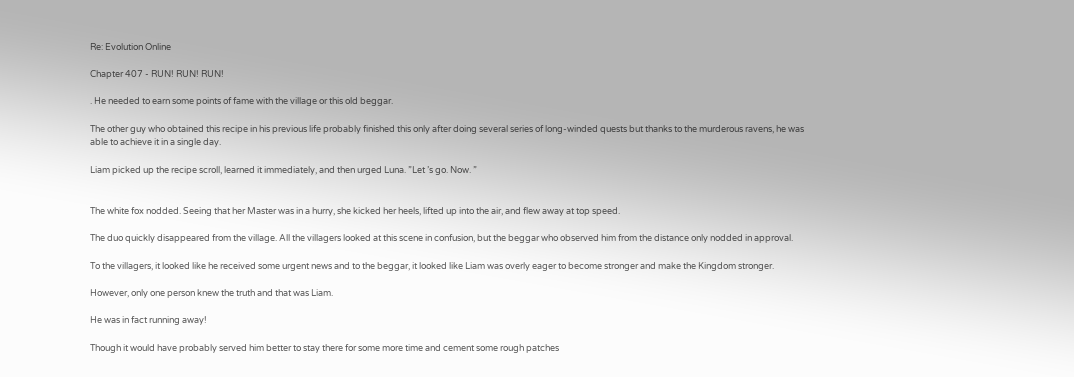Re: Evolution Online

Chapter 407 - RUN! RUN! RUN!

. He needed to earn some points of fame with the village or this old beggar.

The other guy who obtained this recipe in his previous life probably finished this only after doing several series of long-winded quests but thanks to the murderous ravens, he was able to achieve it in a single day.

Liam picked up the recipe scroll, learned it immediately, and then urged Luna. ”Let ’s go. Now. ”


The white fox nodded. Seeing that her Master was in a hurry, she kicked her heels, lifted up into the air, and flew away at top speed.

The duo quickly disappeared from the village. All the villagers looked at this scene in confusion, but the beggar who observed him from the distance only nodded in approval.

To the villagers, it looked like he received some urgent news and to the beggar, it looked like Liam was overly eager to become stronger and make the Kingdom stronger.

However, only one person knew the truth and that was Liam.

He was in fact running away!

Though it would have probably served him better to stay there for some more time and cement some rough patches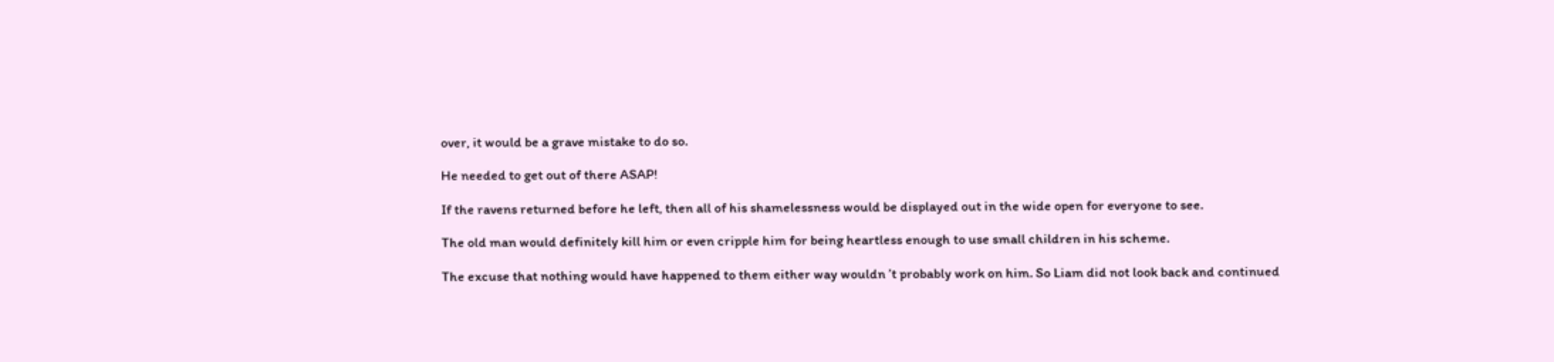over, it would be a grave mistake to do so.

He needed to get out of there ASAP!

If the ravens returned before he left, then all of his shamelessness would be displayed out in the wide open for everyone to see.

The old man would definitely kill him or even cripple him for being heartless enough to use small children in his scheme.

The excuse that nothing would have happened to them either way wouldn ’t probably work on him. So Liam did not look back and continued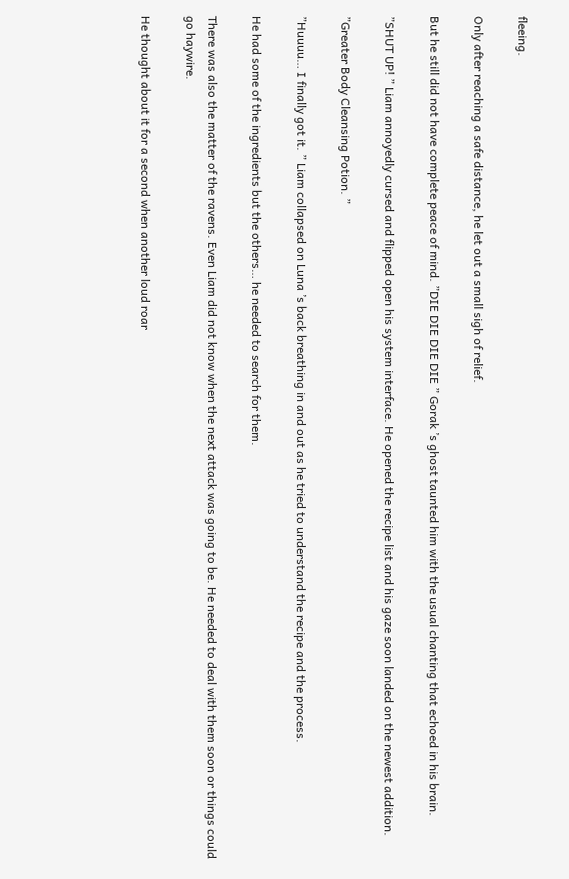fleeing.

Only after reaching a safe distance, he let out a small sigh of relief.

But he still did not have complete peace of mind. ”DIE DIE DIE DIE ” Gorak ’s ghost taunted him with the usual chanting that echoed in his brain.

”SHUT UP! ” Liam annoyedly cursed and flipped open his system interface. He opened the recipe list and his gaze soon landed on the newest addition.

”Greater Body Cleansing Potion. ”

”Huuuu… I finally got it. ” Liam collapsed on Luna ’s back breathing in and out as he tried to understand the recipe and the process.

He had some of the ingredients but the others… he needed to search for them.

There was also the matter of the ravens. Even Liam did not know when the next attack was going to be. He needed to deal with them soon or things could go haywire.

He thought about it for a second when another loud roar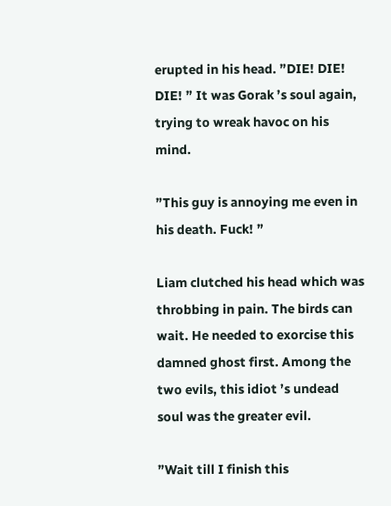erupted in his head. ”DIE! DIE! DIE! ” It was Gorak ’s soul again, trying to wreak havoc on his mind.

”This guy is annoying me even in his death. Fuck! ”

Liam clutched his head which was throbbing in pain. The birds can wait. He needed to exorcise this damned ghost first. Among the two evils, this idiot ’s undead soul was the greater evil.

”Wait till I finish this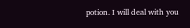potion. I will deal with you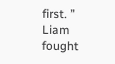first. ” Liam fought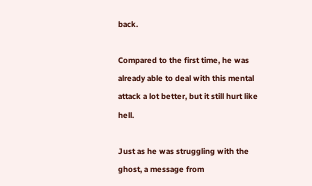back.

Compared to the first time, he was already able to deal with this mental attack a lot better, but it still hurt like hell.

Just as he was struggling with the ghost, a message from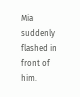Mia suddenly flashed in front of him.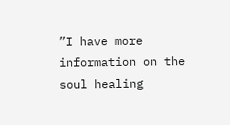”I have more information on the soul healing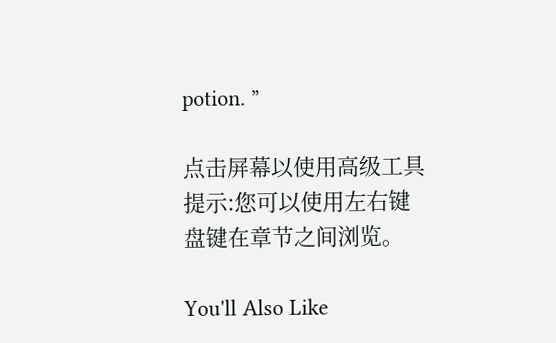potion. ”

点击屏幕以使用高级工具 提示:您可以使用左右键盘键在章节之间浏览。

You'll Also Like